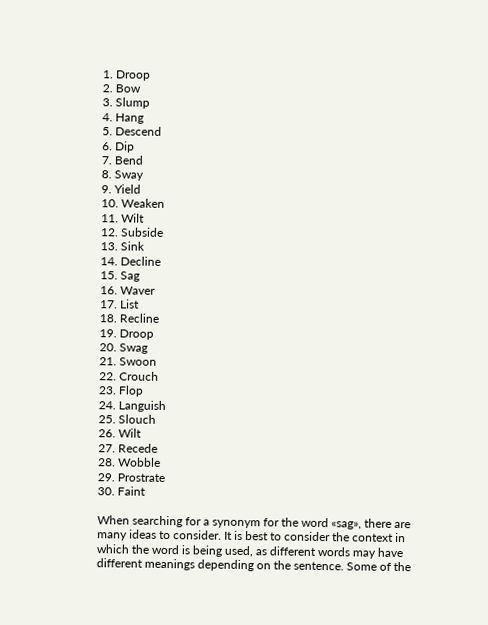1. Droop
2. Bow
3. Slump
4. Hang
5. Descend
6. Dip
7. Bend
8. Sway
9. Yield
10. Weaken
11. Wilt
12. Subside
13. Sink
14. Decline
15. Sag
16. Waver
17. List
18. Recline
19. Droop
20. Swag
21. Swoon
22. Crouch
23. Flop
24. Languish
25. Slouch
26. Wilt
27. Recede
28. Wobble
29. Prostrate
30. Faint

When searching for a synonym for the word «sag», there are many ideas to consider. It is best to consider the context in which the word is being used, as different words may have different meanings depending on the sentence. Some of the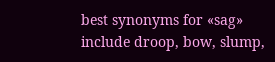best synonyms for «sag» include droop, bow, slump,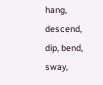hang, descend, dip, bend, sway,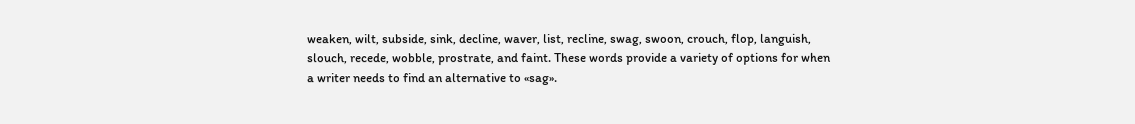weaken, wilt, subside, sink, decline, waver, list, recline, swag, swoon, crouch, flop, languish, slouch, recede, wobble, prostrate, and faint. These words provide a variety of options for when a writer needs to find an alternative to «sag».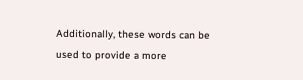Additionally, these words can be used to provide a more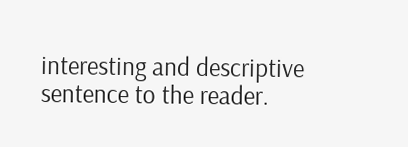interesting and descriptive sentence to the reader.